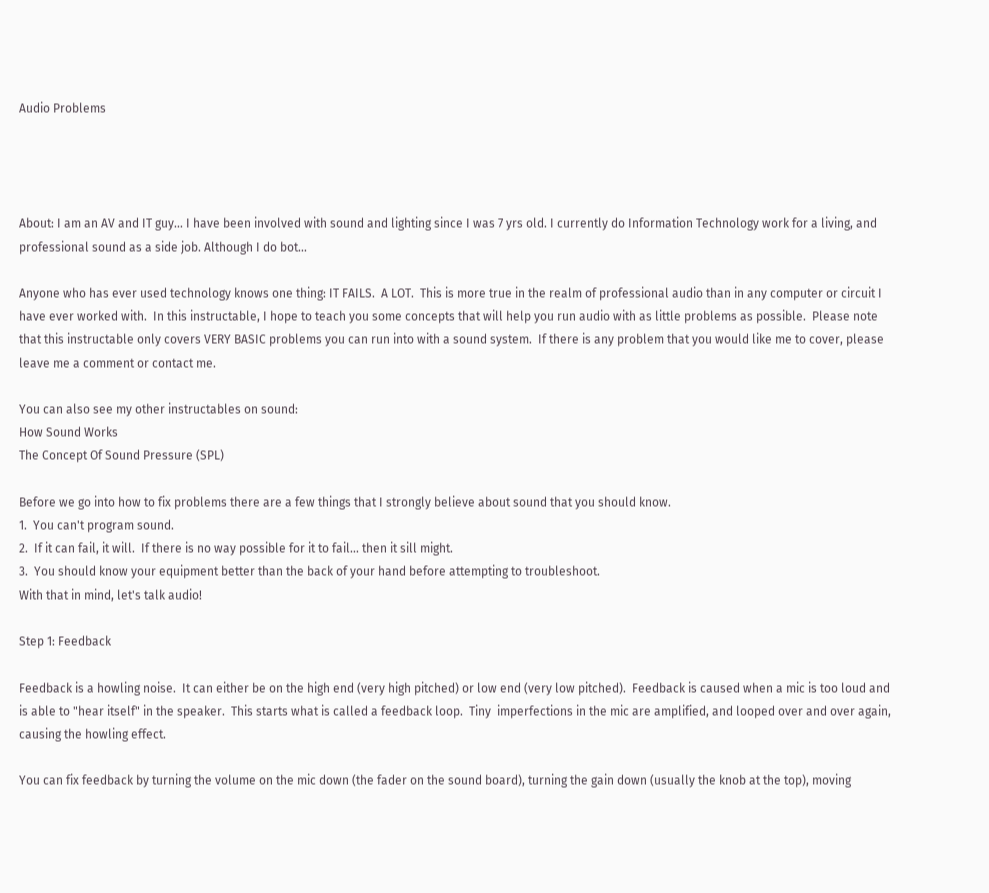Audio Problems




About: I am an AV and IT guy... I have been involved with sound and lighting since I was 7 yrs old. I currently do Information Technology work for a living, and professional sound as a side job. Although I do bot...

Anyone who has ever used technology knows one thing: IT FAILS.  A LOT.  This is more true in the realm of professional audio than in any computer or circuit I have ever worked with.  In this instructable, I hope to teach you some concepts that will help you run audio with as little problems as possible.  Please note that this instructable only covers VERY BASIC problems you can run into with a sound system.  If there is any problem that you would like me to cover, please leave me a comment or contact me.

You can also see my other instructables on sound:
How Sound Works
The Concept Of Sound Pressure (SPL)

Before we go into how to fix problems there are a few things that I strongly believe about sound that you should know.
1.  You can't program sound.
2.  If it can fail, it will.  If there is no way possible for it to fail... then it sill might.
3.  You should know your equipment better than the back of your hand before attempting to troubleshoot.
With that in mind, let's talk audio!

Step 1: Feedback

Feedback is a howling noise.  It can either be on the high end (very high pitched) or low end (very low pitched).  Feedback is caused when a mic is too loud and is able to "hear itself" in the speaker.  This starts what is called a feedback loop.  Tiny  imperfections in the mic are amplified, and looped over and over again, causing the howling effect.

You can fix feedback by turning the volume on the mic down (the fader on the sound board), turning the gain down (usually the knob at the top), moving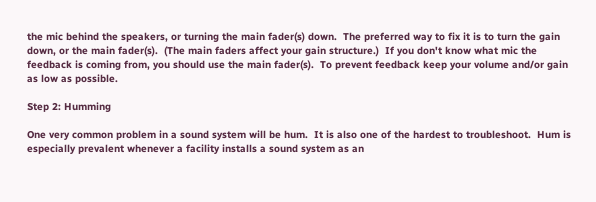the mic behind the speakers, or turning the main fader(s) down.  The preferred way to fix it is to turn the gain down, or the main fader(s).  (The main faders affect your gain structure.)  If you don't know what mic the feedback is coming from, you should use the main fader(s).  To prevent feedback keep your volume and/or gain as low as possible.

Step 2: Humming

One very common problem in a sound system will be hum.  It is also one of the hardest to troubleshoot.  Hum is especially prevalent whenever a facility installs a sound system as an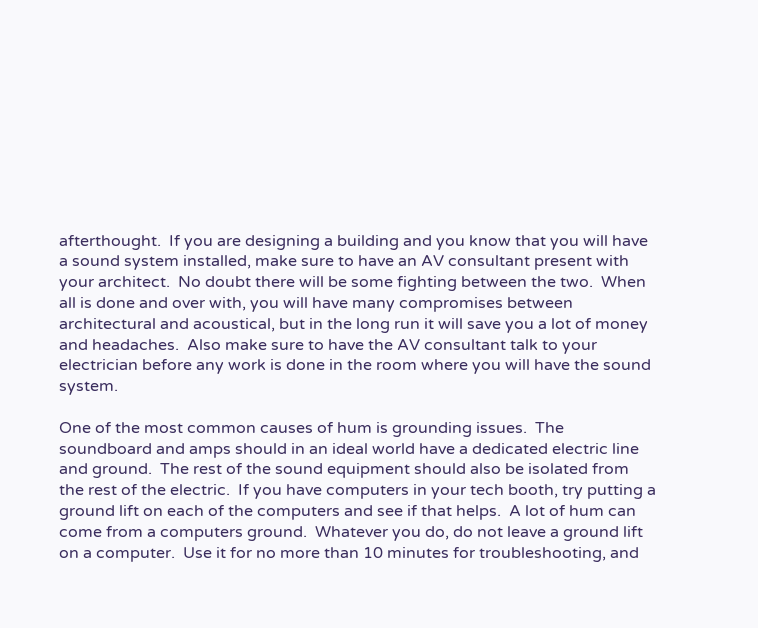afterthought.  If you are designing a building and you know that you will have a sound system installed, make sure to have an AV consultant present with your architect.  No doubt there will be some fighting between the two.  When all is done and over with, you will have many compromises between architectural and acoustical, but in the long run it will save you a lot of money and headaches.  Also make sure to have the AV consultant talk to your electrician before any work is done in the room where you will have the sound system.

One of the most common causes of hum is grounding issues.  The soundboard and amps should in an ideal world have a dedicated electric line and ground.  The rest of the sound equipment should also be isolated from the rest of the electric.  If you have computers in your tech booth, try putting a ground lift on each of the computers and see if that helps.  A lot of hum can come from a computers ground.  Whatever you do, do not leave a ground lift on a computer.  Use it for no more than 10 minutes for troubleshooting, and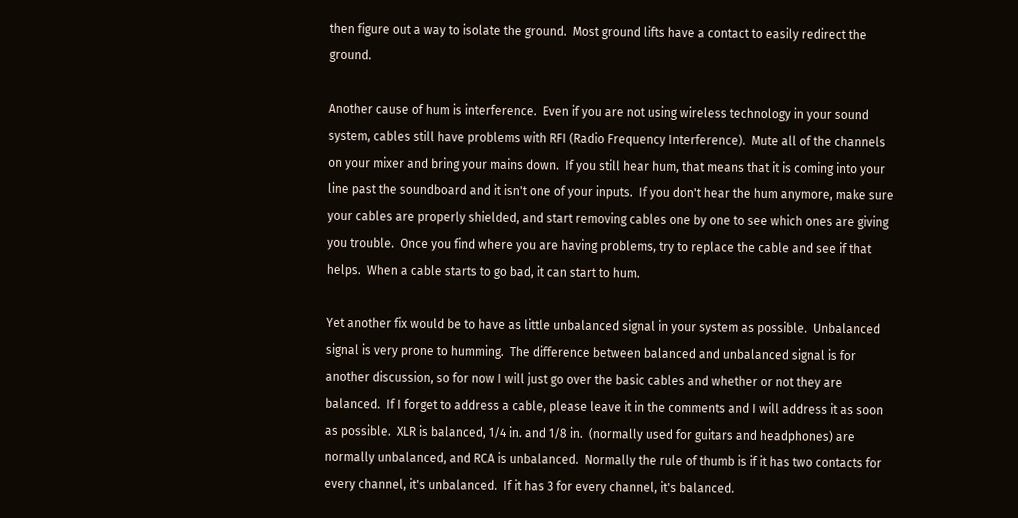then figure out a way to isolate the ground.  Most ground lifts have a contact to easily redirect the ground.

Another cause of hum is interference.  Even if you are not using wireless technology in your sound system, cables still have problems with RFI (Radio Frequency Interference).  Mute all of the channels on your mixer and bring your mains down.  If you still hear hum, that means that it is coming into your line past the soundboard and it isn't one of your inputs.  If you don't hear the hum anymore, make sure your cables are properly shielded, and start removing cables one by one to see which ones are giving you trouble.  Once you find where you are having problems, try to replace the cable and see if that helps.  When a cable starts to go bad, it can start to hum.

Yet another fix would be to have as little unbalanced signal in your system as possible.  Unbalanced signal is very prone to humming.  The difference between balanced and unbalanced signal is for another discussion, so for now I will just go over the basic cables and whether or not they are balanced.  If I forget to address a cable, please leave it in the comments and I will address it as soon as possible.  XLR is balanced, 1/4 in. and 1/8 in.  (normally used for guitars and headphones) are normally unbalanced, and RCA is unbalanced.  Normally the rule of thumb is if it has two contacts for every channel, it's unbalanced.  If it has 3 for every channel, it's balanced.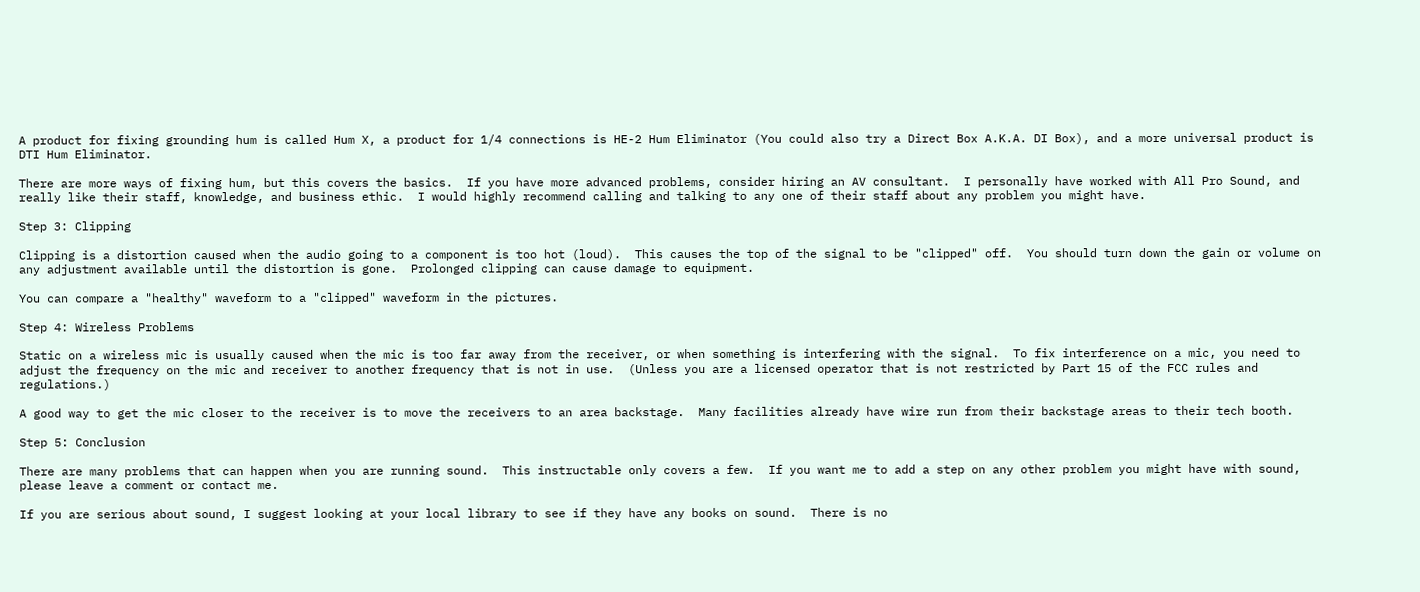A product for fixing grounding hum is called Hum X, a product for 1/4 connections is HE-2 Hum Eliminator (You could also try a Direct Box A.K.A. DI Box), and a more universal product is DTI Hum Eliminator.

There are more ways of fixing hum, but this covers the basics.  If you have more advanced problems, consider hiring an AV consultant.  I personally have worked with All Pro Sound, and really like their staff, knowledge, and business ethic.  I would highly recommend calling and talking to any one of their staff about any problem you might have.

Step 3: Clipping

Clipping is a distortion caused when the audio going to a component is too hot (loud).  This causes the top of the signal to be "clipped" off.  You should turn down the gain or volume on any adjustment available until the distortion is gone.  Prolonged clipping can cause damage to equipment.

You can compare a "healthy" waveform to a "clipped" waveform in the pictures.

Step 4: Wireless Problems

Static on a wireless mic is usually caused when the mic is too far away from the receiver, or when something is interfering with the signal.  To fix interference on a mic, you need to adjust the frequency on the mic and receiver to another frequency that is not in use.  (Unless you are a licensed operator that is not restricted by Part 15 of the FCC rules and regulations.)

A good way to get the mic closer to the receiver is to move the receivers to an area backstage.  Many facilities already have wire run from their backstage areas to their tech booth.

Step 5: Conclusion

There are many problems that can happen when you are running sound.  This instructable only covers a few.  If you want me to add a step on any other problem you might have with sound, please leave a comment or contact me.

If you are serious about sound, I suggest looking at your local library to see if they have any books on sound.  There is no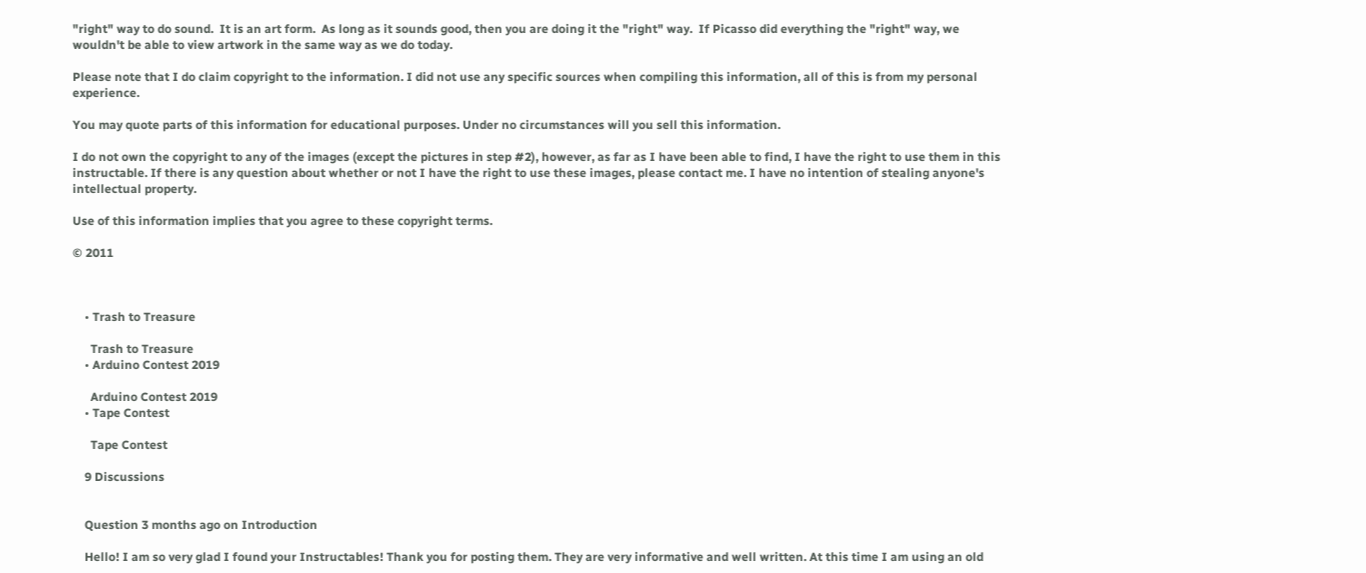"right" way to do sound.  It is an art form.  As long as it sounds good, then you are doing it the "right" way.  If Picasso did everything the "right" way, we wouldn't be able to view artwork in the same way as we do today.

Please note that I do claim copyright to the information. I did not use any specific sources when compiling this information, all of this is from my personal experience.

You may quote parts of this information for educational purposes. Under no circumstances will you sell this information.

I do not own the copyright to any of the images (except the pictures in step #2), however, as far as I have been able to find, I have the right to use them in this instructable. If there is any question about whether or not I have the right to use these images, please contact me. I have no intention of stealing anyone's intellectual property.

Use of this information implies that you agree to these copyright terms.

© 2011



    • Trash to Treasure

      Trash to Treasure
    • Arduino Contest 2019

      Arduino Contest 2019
    • Tape Contest

      Tape Contest

    9 Discussions


    Question 3 months ago on Introduction

    Hello! I am so very glad I found your Instructables! Thank you for posting them. They are very informative and well written. At this time I am using an old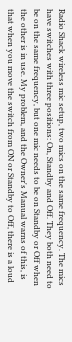Radio Shack wireless mic setup, two mics on the same frequency. The mics have switches with three positions: On, Standby and Off. They both need to be on the same frequency, but one mic needs to be on Standby or Off when the other is in use. My problem, and the Owner's Manual warns of this, is that when you move the switch from ON or Standby to Off, there is a loud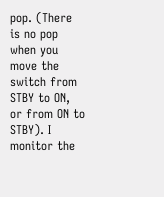pop. (There is no pop when you move the switch from STBY to ON, or from ON to STBY). I monitor the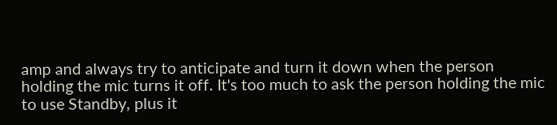amp and always try to anticipate and turn it down when the person holding the mic turns it off. It's too much to ask the person holding the mic to use Standby, plus it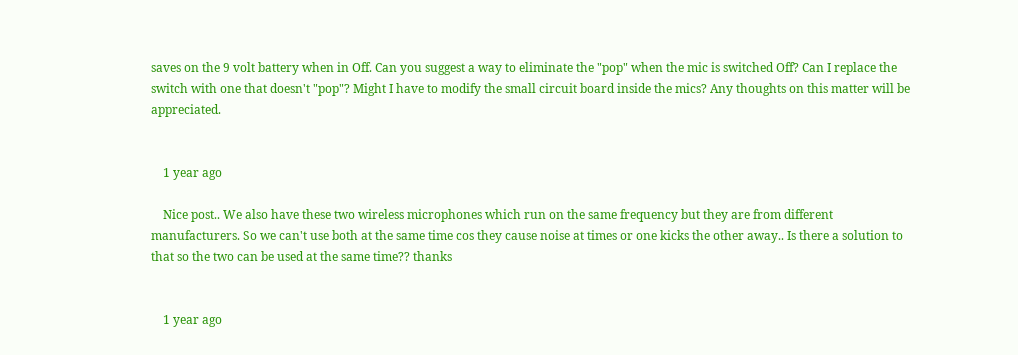saves on the 9 volt battery when in Off. Can you suggest a way to eliminate the "pop" when the mic is switched Off? Can I replace the switch with one that doesn't "pop"? Might I have to modify the small circuit board inside the mics? Any thoughts on this matter will be appreciated.


    1 year ago

    Nice post.. We also have these two wireless microphones which run on the same frequency but they are from different manufacturers. So we can't use both at the same time cos they cause noise at times or one kicks the other away.. Is there a solution to that so the two can be used at the same time?? thanks


    1 year ago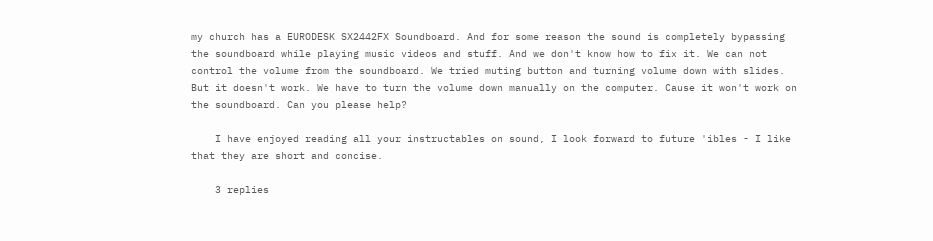my church has a EURODESK SX2442FX Soundboard. And for some reason the sound is completely bypassing the soundboard while playing music videos and stuff. And we don't know how to fix it. We can not control the volume from the soundboard. We tried muting button and turning volume down with slides. But it doesn't work. We have to turn the volume down manually on the computer. Cause it won't work on the soundboard. Can you please help?

    I have enjoyed reading all your instructables on sound, I look forward to future 'ibles - I like that they are short and concise.

    3 replies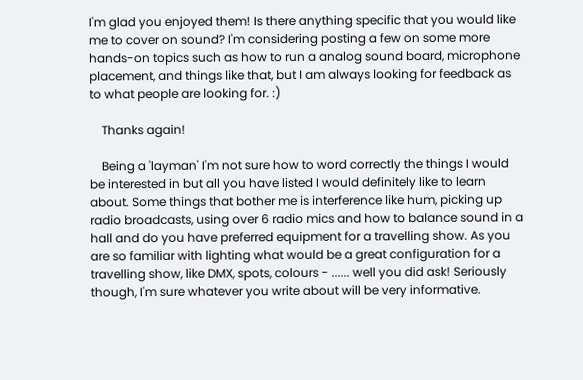I'm glad you enjoyed them! Is there anything specific that you would like me to cover on sound? I'm considering posting a few on some more hands-on topics such as how to run a analog sound board, microphone placement, and things like that, but I am always looking for feedback as to what people are looking for. :)

    Thanks again!

    Being a 'layman' I'm not sure how to word correctly the things I would be interested in but all you have listed I would definitely like to learn about. Some things that bother me is interference like hum, picking up radio broadcasts, using over 6 radio mics and how to balance sound in a hall and do you have preferred equipment for a travelling show. As you are so familiar with lighting what would be a great configuration for a travelling show, like DMX, spots, colours - ...... well you did ask! Seriously though, I'm sure whatever you write about will be very informative.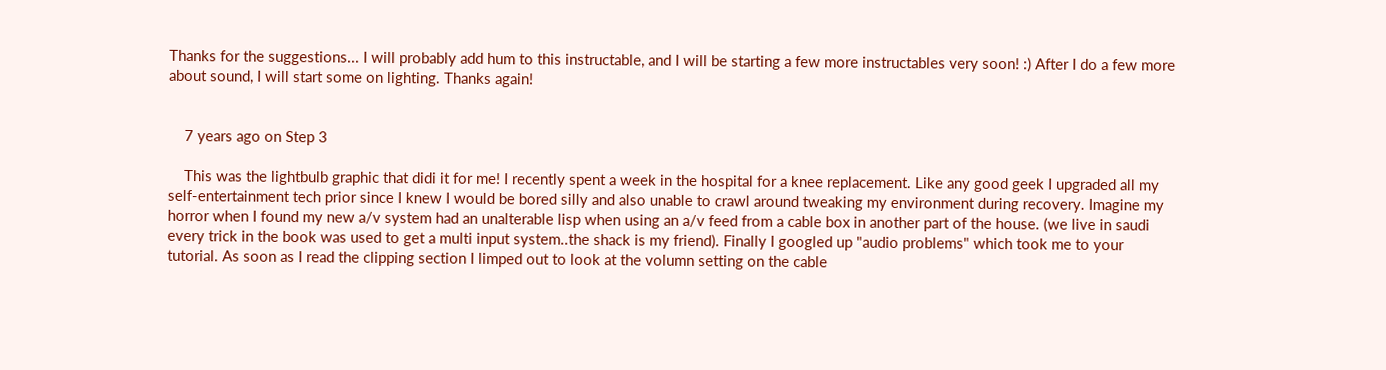Thanks for the suggestions... I will probably add hum to this instructable, and I will be starting a few more instructables very soon! :) After I do a few more about sound, I will start some on lighting. Thanks again!


    7 years ago on Step 3

    This was the lightbulb graphic that didi it for me! I recently spent a week in the hospital for a knee replacement. Like any good geek I upgraded all my self-entertainment tech prior since I knew I would be bored silly and also unable to crawl around tweaking my environment during recovery. Imagine my horror when I found my new a/v system had an unalterable lisp when using an a/v feed from a cable box in another part of the house. (we live in saudi every trick in the book was used to get a multi input system..the shack is my friend). Finally I googled up "audio problems" which took me to your tutorial. As soon as I read the clipping section I limped out to look at the volumn setting on the cable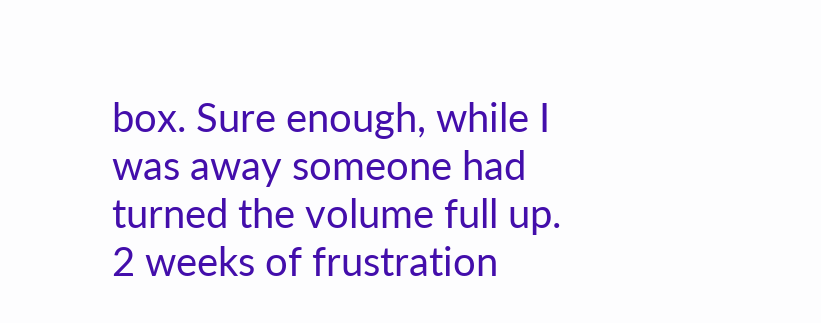box. Sure enough, while I was away someone had turned the volume full up. 2 weeks of frustration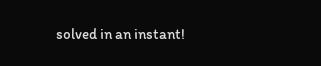solved in an instant!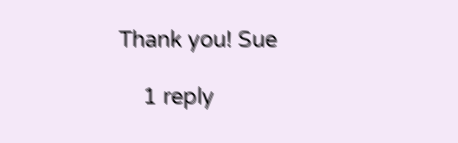Thank you! Sue

    1 reply